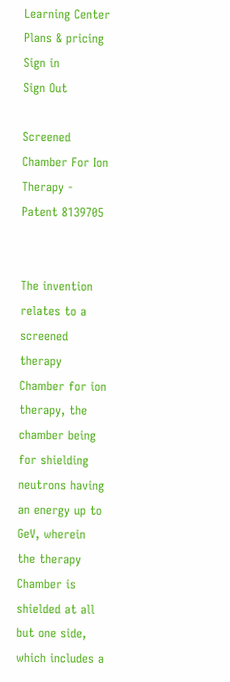Learning Center
Plans & pricing Sign in
Sign Out

Screened Chamber For Ion Therapy - Patent 8139705


The invention relates to a screened therapy Chamber for ion therapy, the chamber being for shielding neutrons having an energy up to GeV, wherein the therapy Chamber is shielded at all but one side, which includes a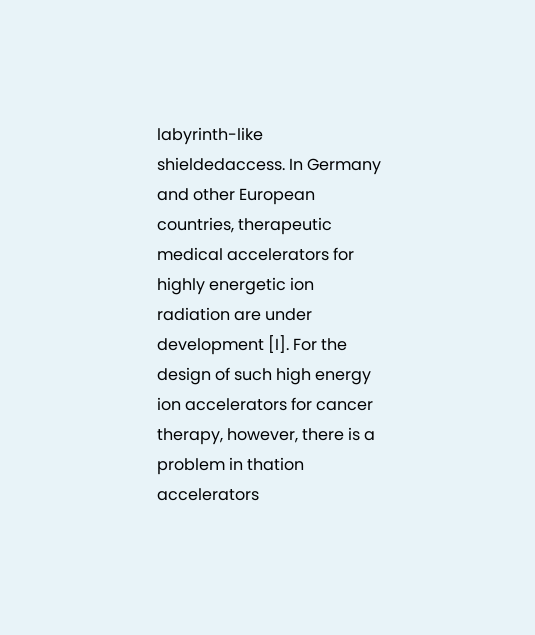labyrinth-like shieldedaccess. In Germany and other European countries, therapeutic medical accelerators for highly energetic ion radiation are under development [I]. For the design of such high energy ion accelerators for cancer therapy, however, there is a problem in thation accelerators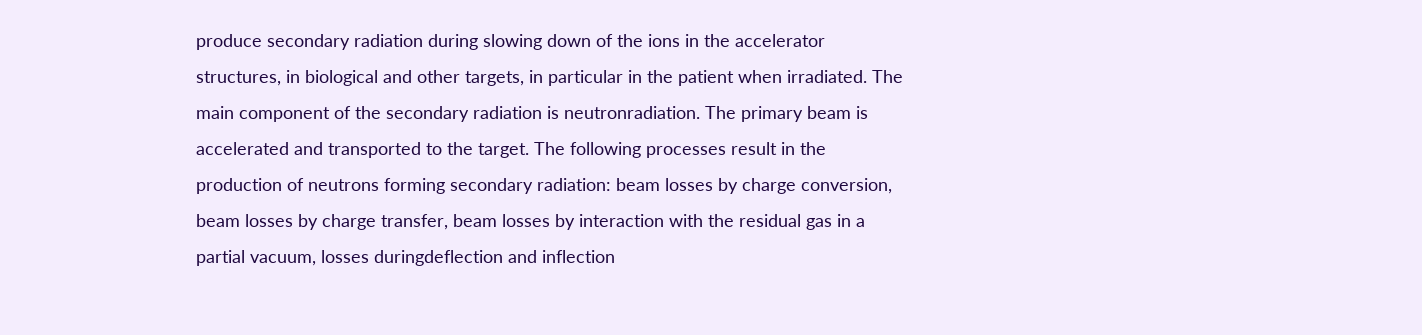produce secondary radiation during slowing down of the ions in the accelerator structures, in biological and other targets, in particular in the patient when irradiated. The main component of the secondary radiation is neutronradiation. The primary beam is accelerated and transported to the target. The following processes result in the production of neutrons forming secondary radiation: beam losses by charge conversion, beam losses by charge transfer, beam losses by interaction with the residual gas in a partial vacuum, losses duringdeflection and inflection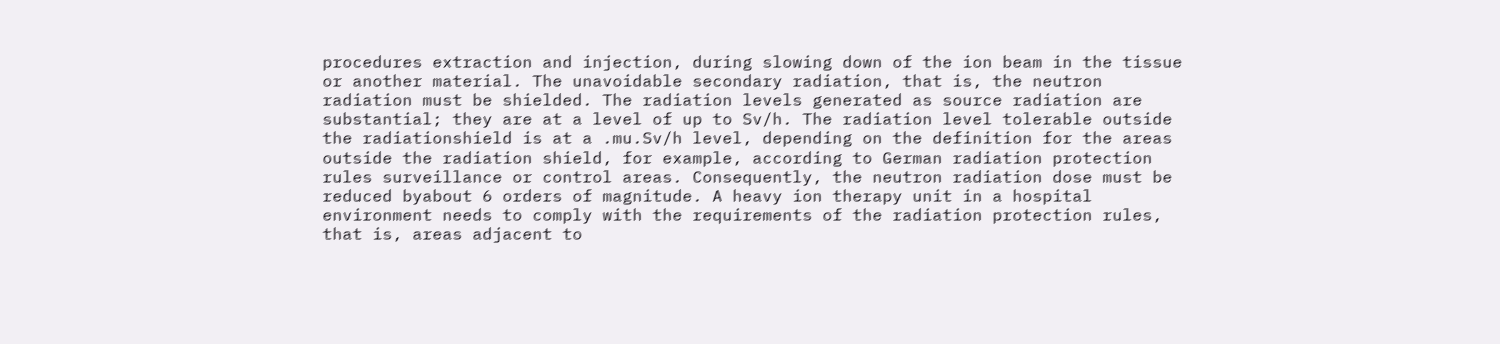procedures extraction and injection, during slowing down of the ion beam in the tissue or another material. The unavoidable secondary radiation, that is, the neutron radiation must be shielded. The radiation levels generated as source radiation are substantial; they are at a level of up to Sv/h. The radiation level tolerable outside the radiationshield is at a .mu.Sv/h level, depending on the definition for the areas outside the radiation shield, for example, according to German radiation protection rules surveillance or control areas. Consequently, the neutron radiation dose must be reduced byabout 6 orders of magnitude. A heavy ion therapy unit in a hospital environment needs to comply with the requirements of the radiation protection rules, that is, areas adjacent to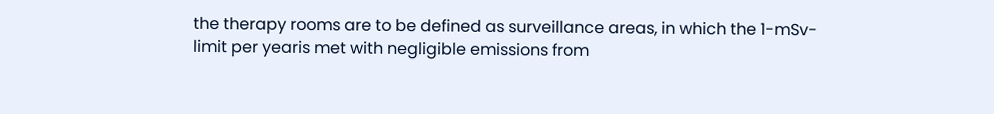the therapy rooms are to be defined as surveillance areas, in which the 1-mSv-limit per yearis met with negligible emissions from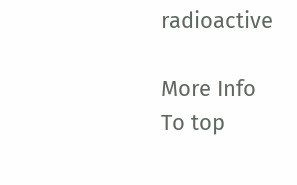radioactive

More Info
To top